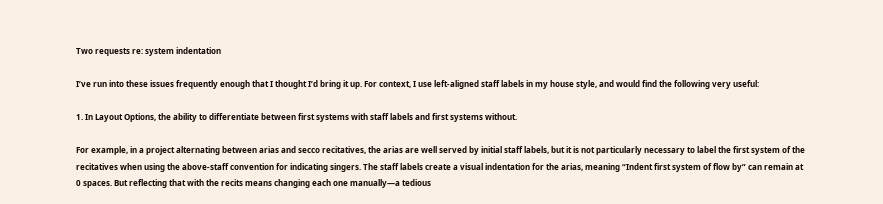Two requests re: system indentation

I’ve run into these issues frequently enough that I thought I’d bring it up. For context, I use left-aligned staff labels in my house style, and would find the following very useful:

1. In Layout Options, the ability to differentiate between first systems with staff labels and first systems without.

For example, in a project alternating between arias and secco recitatives, the arias are well served by initial staff labels, but it is not particularly necessary to label the first system of the recitatives when using the above-staff convention for indicating singers. The staff labels create a visual indentation for the arias, meaning “Indent first system of flow by” can remain at 0 spaces. But reflecting that with the recits means changing each one manually—a tedious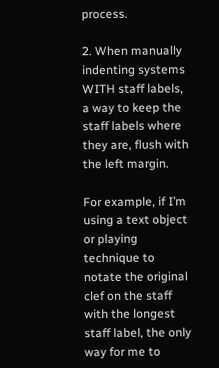process.

2. When manually indenting systems WITH staff labels, a way to keep the staff labels where they are, flush with the left margin.

For example, if I’m using a text object or playing technique to notate the original clef on the staff with the longest staff label, the only way for me to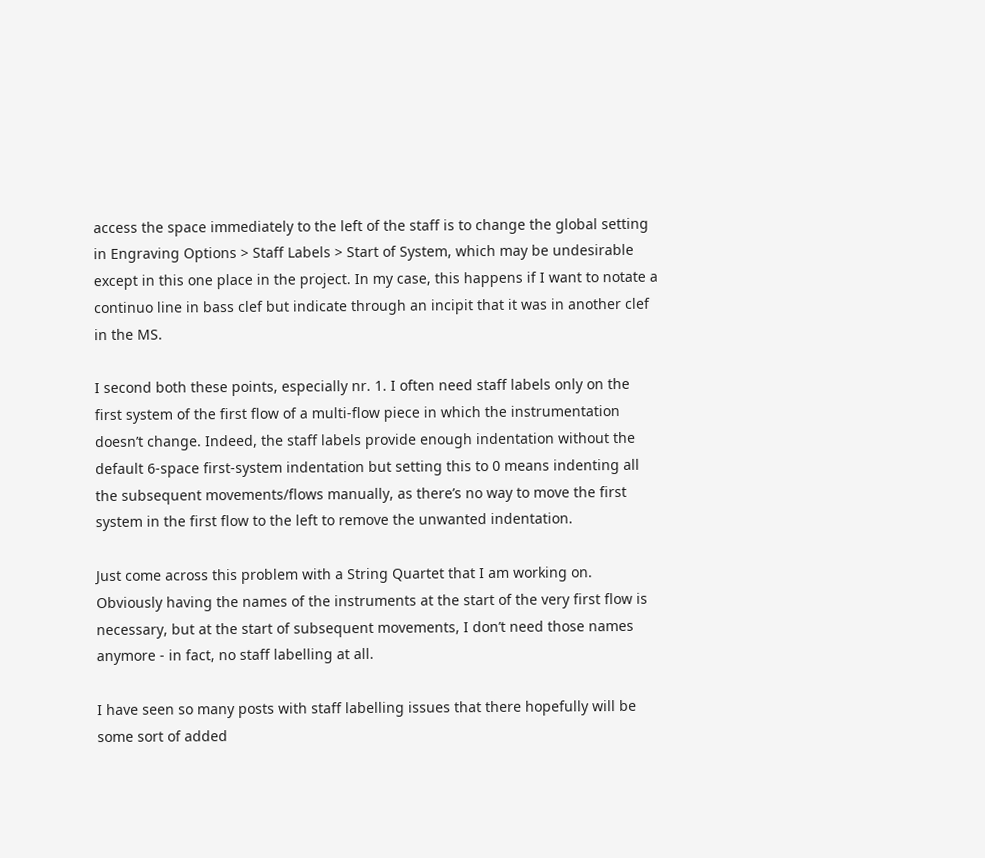access the space immediately to the left of the staff is to change the global setting in Engraving Options > Staff Labels > Start of System, which may be undesirable except in this one place in the project. In my case, this happens if I want to notate a continuo line in bass clef but indicate through an incipit that it was in another clef in the MS.

I second both these points, especially nr. 1. I often need staff labels only on the first system of the first flow of a multi-flow piece in which the instrumentation doesn’t change. Indeed, the staff labels provide enough indentation without the default 6-space first-system indentation but setting this to 0 means indenting all the subsequent movements/flows manually, as there’s no way to move the first system in the first flow to the left to remove the unwanted indentation.

Just come across this problem with a String Quartet that I am working on. Obviously having the names of the instruments at the start of the very first flow is necessary, but at the start of subsequent movements, I don’t need those names anymore - in fact, no staff labelling at all.

I have seen so many posts with staff labelling issues that there hopefully will be some sort of added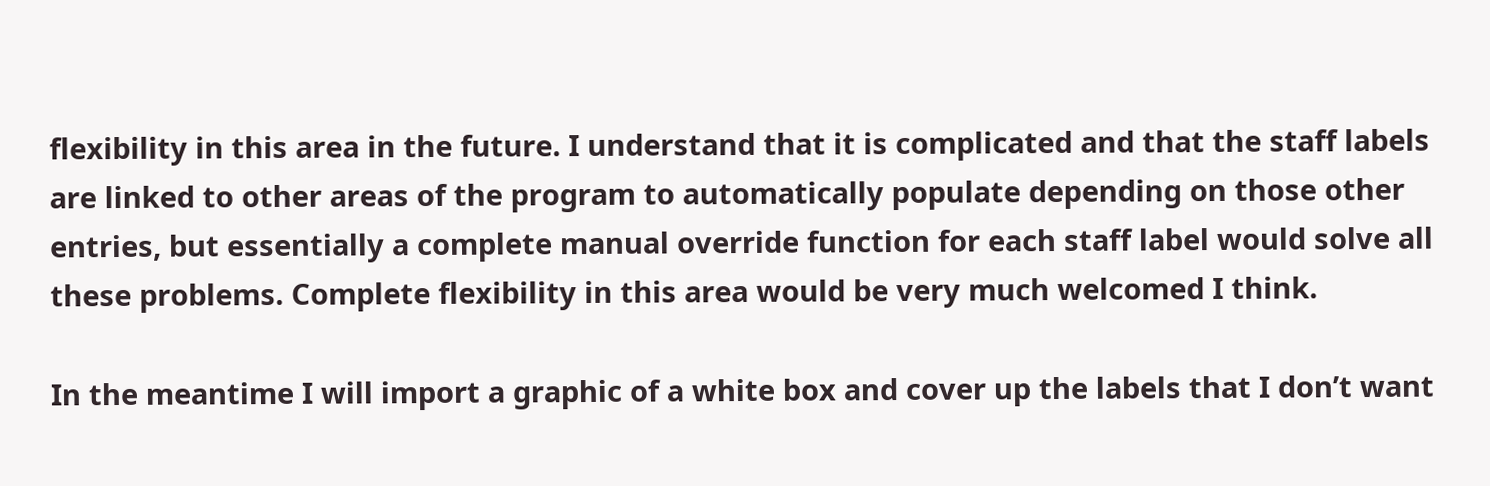flexibility in this area in the future. I understand that it is complicated and that the staff labels are linked to other areas of the program to automatically populate depending on those other entries, but essentially a complete manual override function for each staff label would solve all these problems. Complete flexibility in this area would be very much welcomed I think.

In the meantime I will import a graphic of a white box and cover up the labels that I don’t want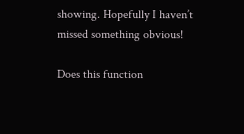showing. Hopefully I haven’t missed something obvious!

Does this function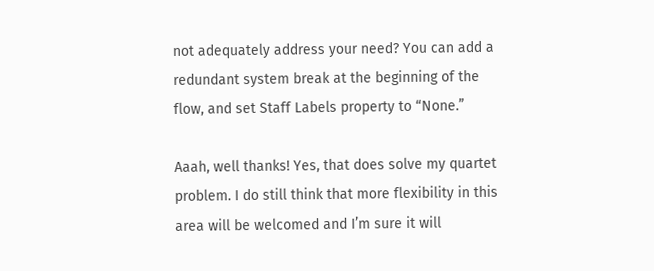not adequately address your need? You can add a redundant system break at the beginning of the flow, and set Staff Labels property to “None.”

Aaah, well thanks! Yes, that does solve my quartet problem. I do still think that more flexibility in this area will be welcomed and I’m sure it will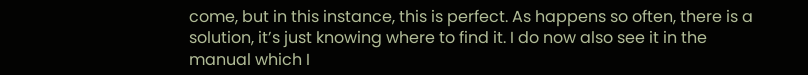come, but in this instance, this is perfect. As happens so often, there is a solution, it’s just knowing where to find it. I do now also see it in the manual which I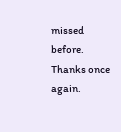missed before. Thanks once again.